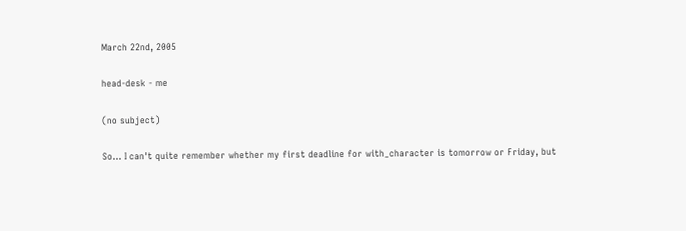March 22nd, 2005

head-desk - me

(no subject)

So... I can't quite remember whether my first deadline for with_character is tomorrow or Friday, but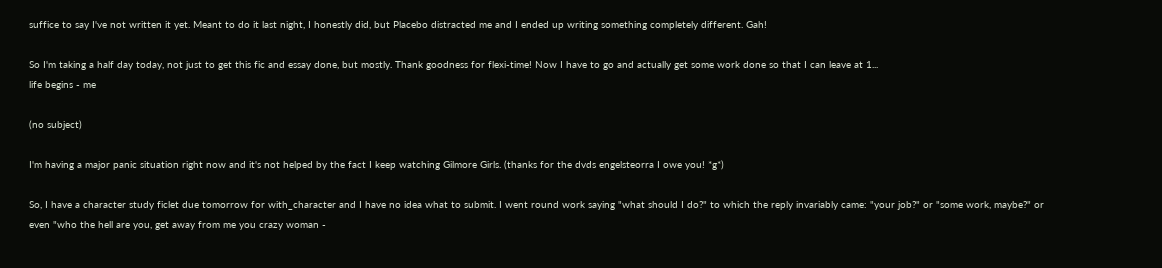suffice to say I've not written it yet. Meant to do it last night, I honestly did, but Placebo distracted me and I ended up writing something completely different. Gah!

So I'm taking a half day today, not just to get this fic and essay done, but mostly. Thank goodness for flexi-time! Now I have to go and actually get some work done so that I can leave at 1...
life begins - me

(no subject)

I'm having a major panic situation right now and it's not helped by the fact I keep watching Gilmore Girls. (thanks for the dvds engelsteorra I owe you! *g*)

So, I have a character study ficlet due tomorrow for with_character and I have no idea what to submit. I went round work saying "what should I do?" to which the reply invariably came: "your job?" or "some work, maybe?" or even "who the hell are you, get away from me you crazy woman -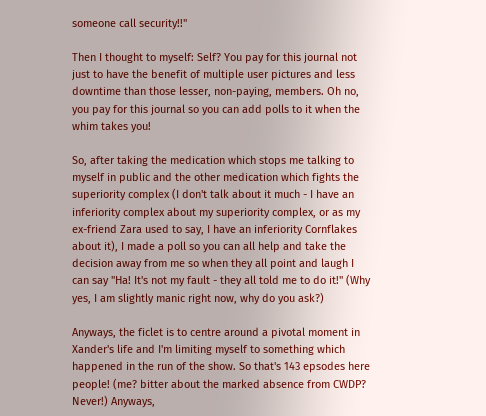someone call security!!"

Then I thought to myself: Self? You pay for this journal not just to have the benefit of multiple user pictures and less downtime than those lesser, non-paying, members. Oh no, you pay for this journal so you can add polls to it when the whim takes you!

So, after taking the medication which stops me talking to myself in public and the other medication which fights the superiority complex (I don't talk about it much - I have an inferiority complex about my superiority complex, or as my ex-friend Zara used to say, I have an inferiority Cornflakes about it), I made a poll so you can all help and take the decision away from me so when they all point and laugh I can say "Ha! It's not my fault - they all told me to do it!" (Why yes, I am slightly manic right now, why do you ask?)

Anyways, the ficlet is to centre around a pivotal moment in Xander's life and I'm limiting myself to something which happened in the run of the show. So that's 143 epsodes here people! (me? bitter about the marked absence from CWDP? Never!) Anyways,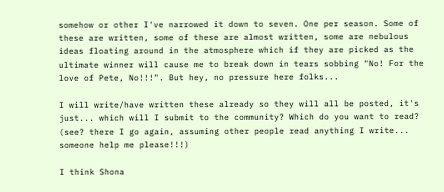somehow or other I've narrowed it down to seven. One per season. Some of these are written, some of these are almost written, some are nebulous ideas floating around in the atmosphere which if they are picked as the ultimate winner will cause me to break down in tears sobbing "No! For the love of Pete, No!!!". But hey, no pressure here folks...

I will write/have written these already so they will all be posted, it's just... which will I submit to the community? Which do you want to read? (see? there I go again, assuming other people read anything I write... someone help me please!!!)

I think Shona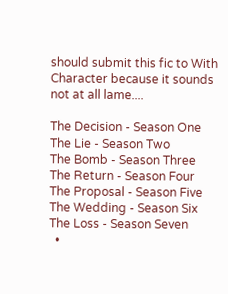should submit this fic to With Character because it sounds not at all lame....

The Decision - Season One
The Lie - Season Two
The Bomb - Season Three
The Return - Season Four
The Proposal - Season Five
The Wedding - Season Six
The Loss - Season Seven
  •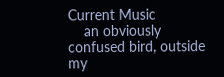Current Music
    an obviously confused bird, outside my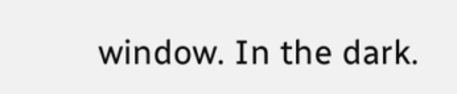window. In the dark.